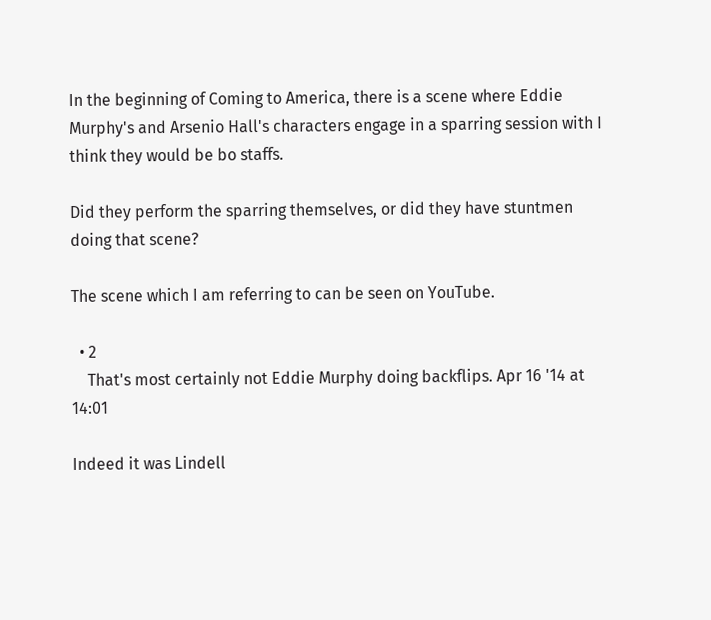In the beginning of Coming to America, there is a scene where Eddie Murphy's and Arsenio Hall's characters engage in a sparring session with I think they would be bo staffs.

Did they perform the sparring themselves, or did they have stuntmen doing that scene?

The scene which I am referring to can be seen on YouTube.

  • 2
    That's most certainly not Eddie Murphy doing backflips. Apr 16 '14 at 14:01

Indeed it was Lindell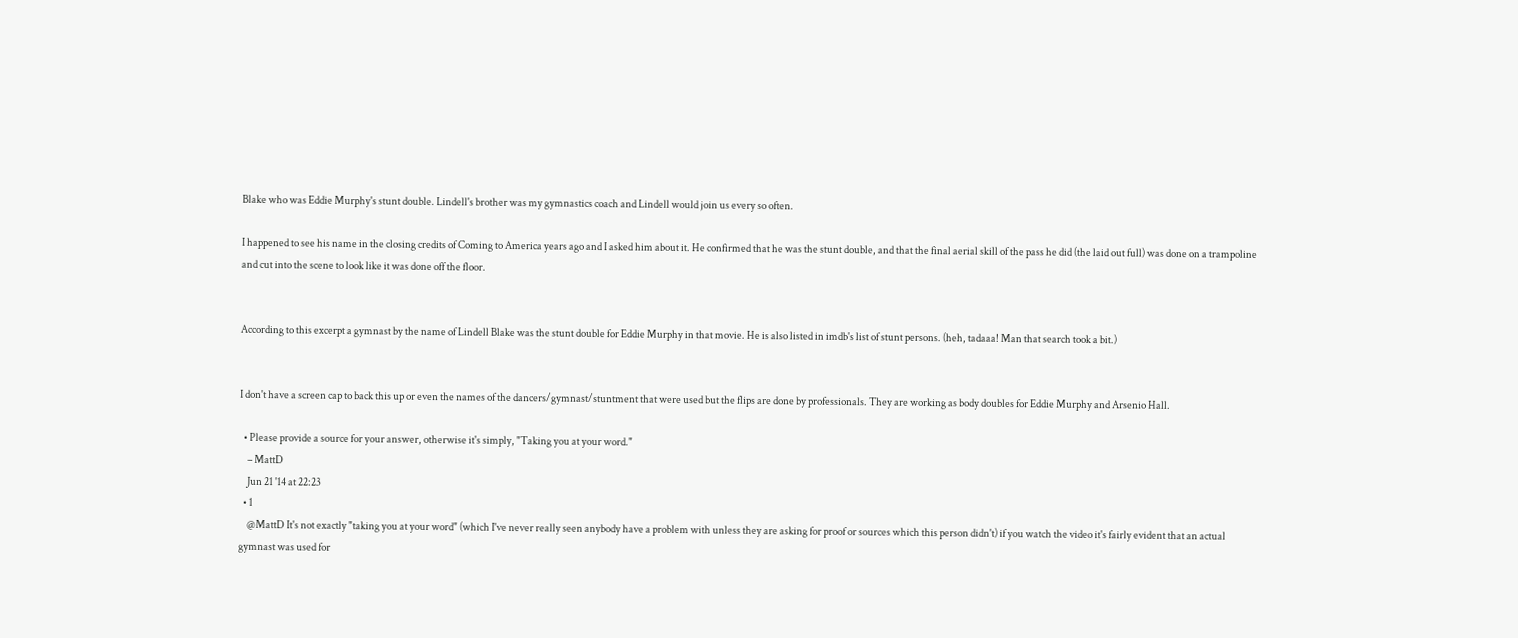Blake who was Eddie Murphy's stunt double. Lindell's brother was my gymnastics coach and Lindell would join us every so often.

I happened to see his name in the closing credits of Coming to America years ago and I asked him about it. He confirmed that he was the stunt double, and that the final aerial skill of the pass he did (the laid out full) was done on a trampoline and cut into the scene to look like it was done off the floor.


According to this excerpt a gymnast by the name of Lindell Blake was the stunt double for Eddie Murphy in that movie. He is also listed in imdb's list of stunt persons. (heh, tadaaa! Man that search took a bit.)


I don't have a screen cap to back this up or even the names of the dancers/gymnast/stuntment that were used but the flips are done by professionals. They are working as body doubles for Eddie Murphy and Arsenio Hall.

  • Please provide a source for your answer, otherwise it's simply, "Taking you at your word."
    – MattD
    Jun 21 '14 at 22:23
  • 1
    @MattD It's not exactly "taking you at your word" (which I've never really seen anybody have a problem with unless they are asking for proof or sources which this person didn't) if you watch the video it's fairly evident that an actual gymnast was used for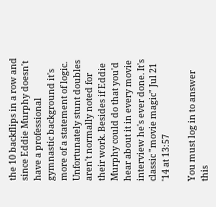the 10 backflips in a row and since Eddie Murphy doesn't have a professional gymnastic background it's more of a statement of logic. Unfortunately stunt doubles aren't normally noted for their work. Besides if Eddie Murphy could do that you'd hear about it in every movie interview he's ever done. It's classic "movie magic" Jul 21 '14 at 13:57

You must log in to answer this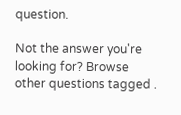question.

Not the answer you're looking for? Browse other questions tagged .